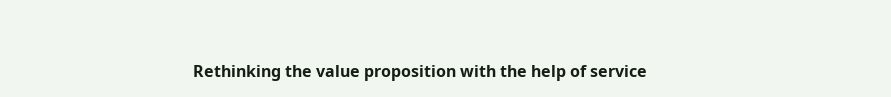Rethinking the value proposition with the help of service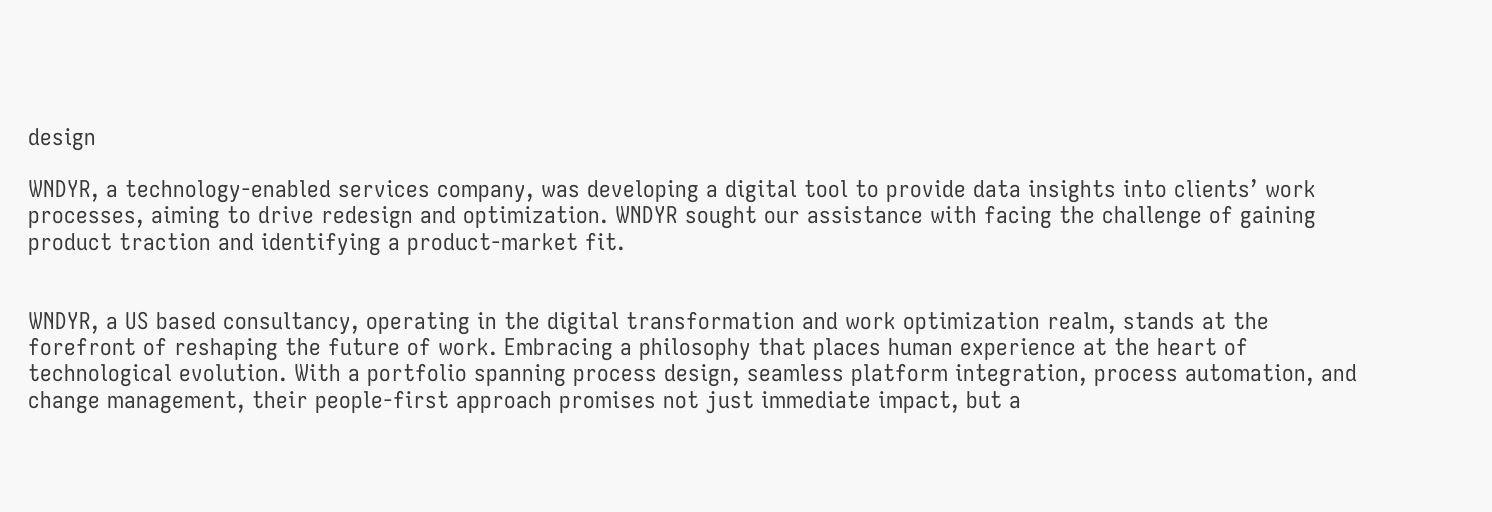design

WNDYR, a technology-enabled services company, was developing a digital tool to provide data insights into clients’ work processes, aiming to drive redesign and optimization. WNDYR sought our assistance with facing the challenge of gaining product traction and identifying a product-market fit.


WNDYR, a US based consultancy, operating in the digital transformation and work optimization realm, stands at the forefront of reshaping the future of work. Embracing a philosophy that places human experience at the heart of technological evolution. With a portfolio spanning process design, seamless platform integration, process automation, and change management, their people-first approach promises not just immediate impact, but a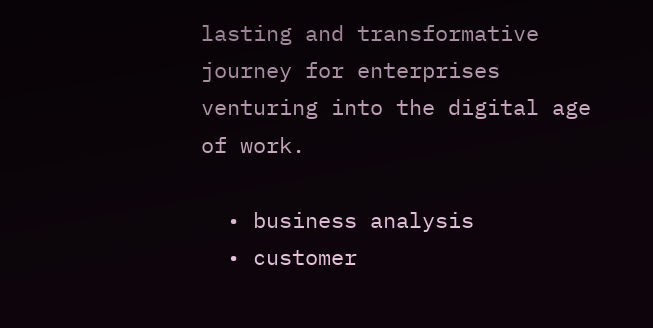lasting and transformative journey for enterprises venturing into the digital age of work.

  • business analysis
  • customer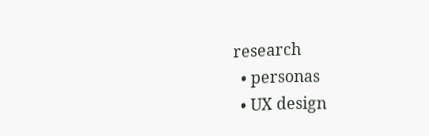research
  • personas
  • UX design